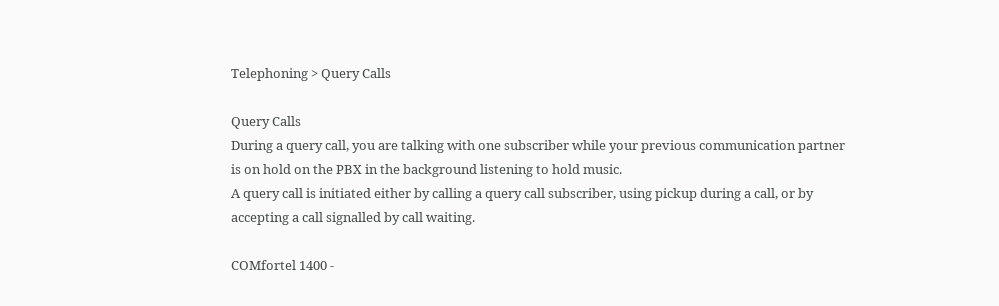Telephoning > Query Calls

Query Calls
During a query call, you are talking with one subscriber while your previous communication partner is on hold on the PBX in the background listening to hold music.
A query call is initiated either by calling a query call subscriber, using pickup during a call, or by accepting a call signalled by call waiting.

COMfortel 1400 -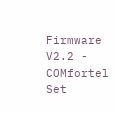Firmware V2.2 - COMfortel Set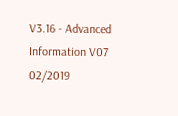V3.16 - Advanced Information V07 02/2019